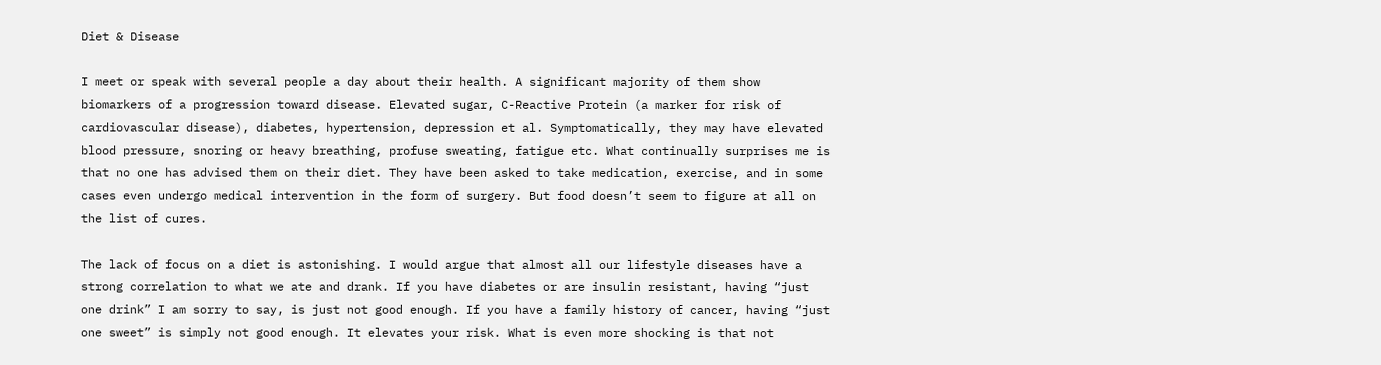Diet & Disease

I meet or speak with several people a day about their health. A significant majority of them show biomarkers of a progression toward disease. Elevated sugar, C-Reactive Protein (a marker for risk of cardiovascular disease), diabetes, hypertension, depression et al. Symptomatically, they may have elevated blood pressure, snoring or heavy breathing, profuse sweating, fatigue etc. What continually surprises me is that no one has advised them on their diet. They have been asked to take medication, exercise, and in some cases even undergo medical intervention in the form of surgery. But food doesn’t seem to figure at all on the list of cures.

The lack of focus on a diet is astonishing. I would argue that almost all our lifestyle diseases have a strong correlation to what we ate and drank. If you have diabetes or are insulin resistant, having “just one drink” I am sorry to say, is just not good enough. If you have a family history of cancer, having “just one sweet” is simply not good enough. It elevates your risk. What is even more shocking is that not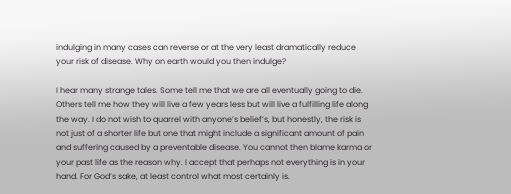indulging in many cases can reverse or at the very least dramatically reduce your risk of disease. Why on earth would you then indulge?

I hear many strange tales. Some tell me that we are all eventually going to die. Others tell me how they will live a few years less but will live a fulfilling life along the way. I do not wish to quarrel with anyone’s belief’s, but honestly, the risk is not just of a shorter life but one that might include a significant amount of pain and suffering caused by a preventable disease. You cannot then blame karma or your past life as the reason why. I accept that perhaps not everything is in your hand. For God’s sake, at least control what most certainly is.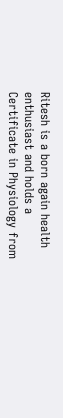Ritesh is a born again health enthusiast and holds a Certificate in Physiology from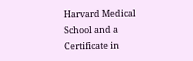Harvard Medical School and a Certificate in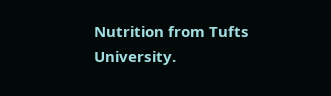Nutrition from Tufts University.